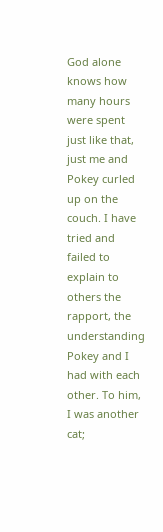God alone knows how many hours were spent just like that, just me and Pokey curled up on the couch. I have tried and failed to explain to others the rapport, the understanding Pokey and I had with each other. To him, I was another cat;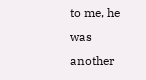to me, he was another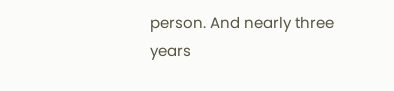person. And nearly three years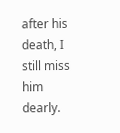after his death, I still miss him dearly.